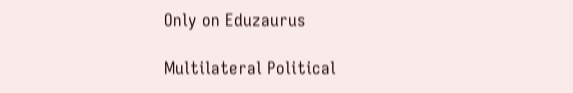Only on Eduzaurus

Multilateral Political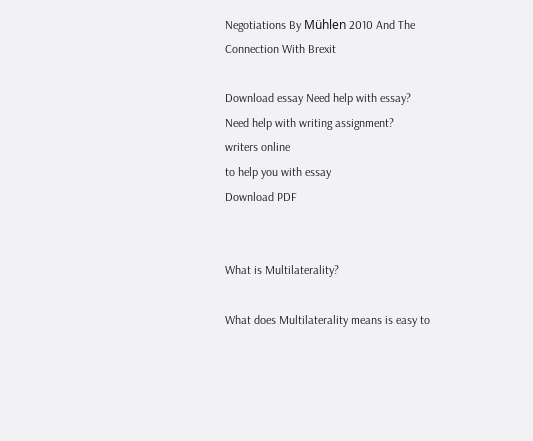Negotiations By Mühlen 2010 And The Connection With Brexit

Download essay Need help with essay?
Need help with writing assignment?
writers online
to help you with essay
Download PDF


What is Multilaterality?

What does Multilaterality means is easy to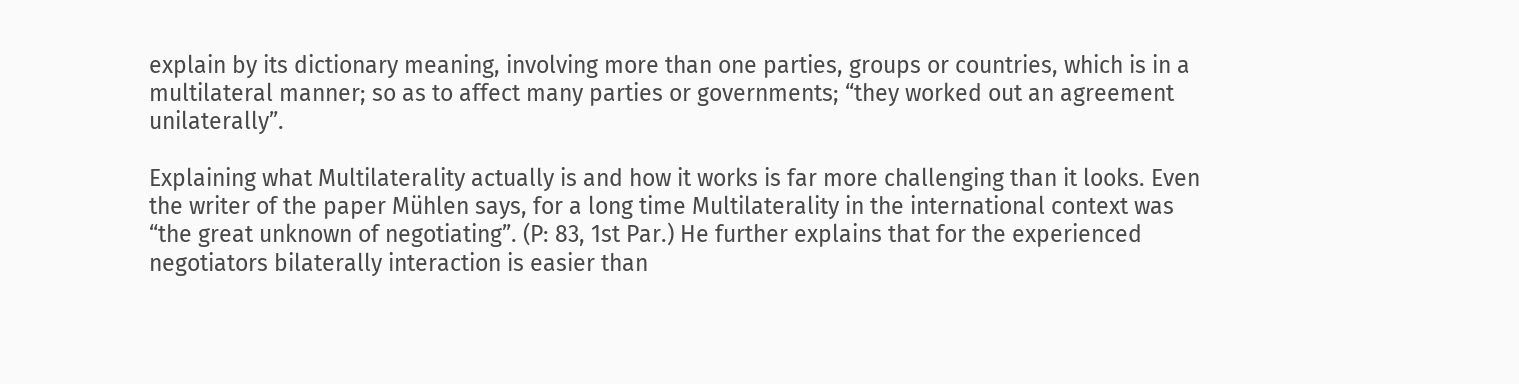explain by its dictionary meaning, involving more than one parties, groups or countries, which is in a multilateral manner; so as to affect many parties or governments; “they worked out an agreement unilaterally”.

Explaining what Multilaterality actually is and how it works is far more challenging than it looks. Even the writer of the paper Mühlen says, for a long time Multilaterality in the international context was “the great unknown of negotiating”. (P: 83, 1st Par.) He further explains that for the experienced negotiators bilaterally interaction is easier than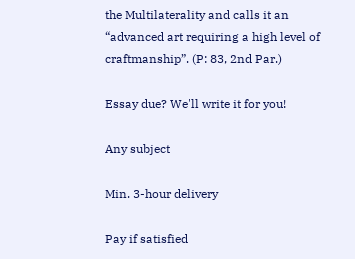the Multilaterality and calls it an “advanced art requiring a high level of craftmanship”. (P: 83, 2nd Par.)

Essay due? We'll write it for you!

Any subject

Min. 3-hour delivery

Pay if satisfied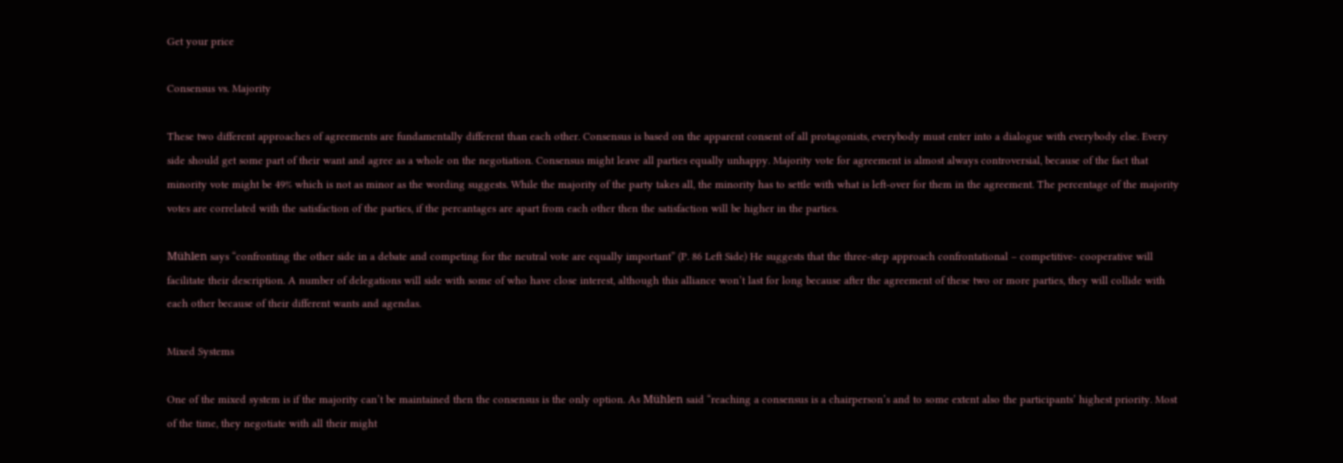Get your price

Consensus vs. Majority

These two different approaches of agreements are fundamentally different than each other. Consensus is based on the apparent consent of all protagonists, everybody must enter into a dialogue with everybody else. Every side should get some part of their want and agree as a whole on the negotiation. Consensus might leave all parties equally unhappy. Majority vote for agreement is almost always controversial, because of the fact that minority vote might be 49% which is not as minor as the wording suggests. While the majority of the party takes all, the minority has to settle with what is left-over for them in the agreement. The percentage of the majority votes are correlated with the satisfaction of the parties, if the percantages are apart from each other then the satisfaction will be higher in the parties.

Mühlen says “confronting the other side in a debate and competing for the neutral vote are equally important” (P. 86 Left Side) He suggests that the three-step approach confrontational – competitive- cooperative will facilitate their description. A number of delegations will side with some of who have close interest, although this alliance won’t last for long because after the agreement of these two or more parties, they will collide with each other because of their different wants and agendas.

Mixed Systems

One of the mixed system is if the majority can’t be maintained then the consensus is the only option. As Mühlen said “reaching a consensus is a chairperson’s and to some extent also the participants’ highest priority. Most of the time, they negotiate with all their might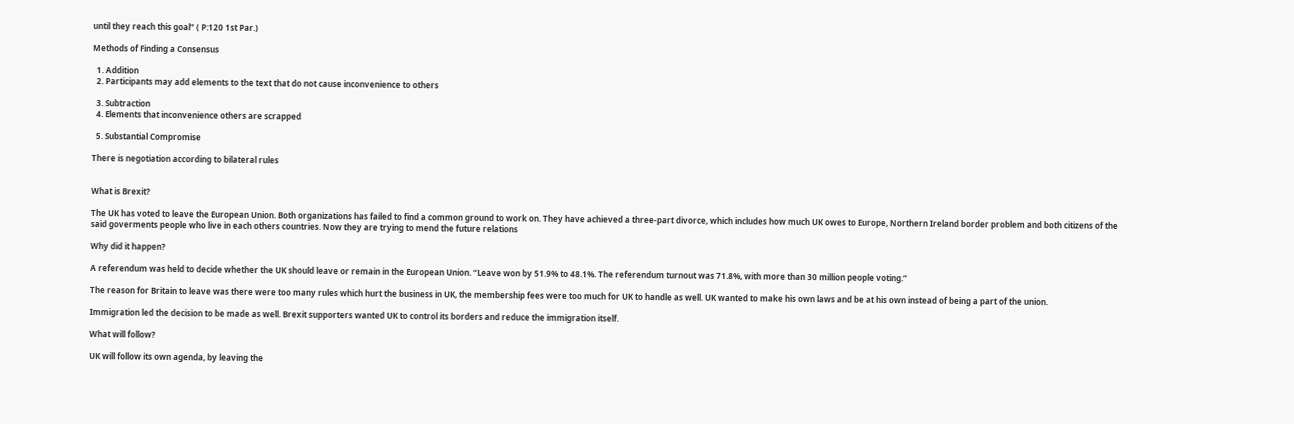until they reach this goal” ( P:120 1st Par.)

Methods of Finding a Consensus

  1. Addition
  2. Participants may add elements to the text that do not cause inconvenience to others

  3. Subtraction
  4. Elements that inconvenience others are scrapped

  5. Substantial Compromise

There is negotiation according to bilateral rules


What is Brexit?

The UK has voted to leave the European Union. Both organizations has failed to find a common ground to work on. They have achieved a three-part divorce, which includes how much UK owes to Europe, Northern Ireland border problem and both citizens of the said goverments people who live in each others countries. Now they are trying to mend the future relations

Why did it happen?

A referendum was held to decide whether the UK should leave or remain in the European Union. “Leave won by 51.9% to 48.1%. The referendum turnout was 71.8%, with more than 30 million people voting.”

The reason for Britain to leave was there were too many rules which hurt the business in UK, the membership fees were too much for UK to handle as well. UK wanted to make his own laws and be at his own instead of being a part of the union.

Immigration led the decision to be made as well. Brexit supporters wanted UK to control its borders and reduce the immigration itself.

What will follow?

UK will follow its own agenda, by leaving the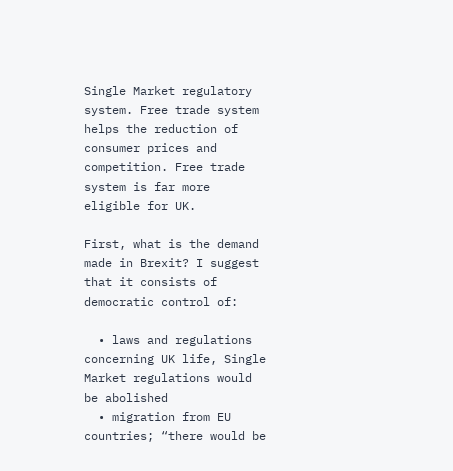Single Market regulatory system. Free trade system helps the reduction of consumer prices and competition. Free trade system is far more eligible for UK.

First, what is the demand made in Brexit? I suggest that it consists of democratic control of:

  • laws and regulations concerning UK life, Single Market regulations would be abolished
  • migration from EU countries; “there would be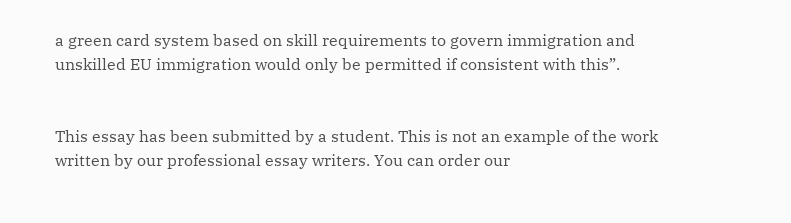a green card system based on skill requirements to govern immigration and unskilled EU immigration would only be permitted if consistent with this”.


This essay has been submitted by a student. This is not an example of the work written by our professional essay writers. You can order our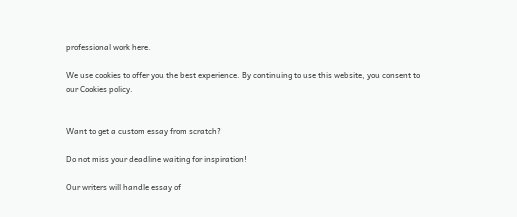professional work here.

We use cookies to offer you the best experience. By continuing to use this website, you consent to our Cookies policy.


Want to get a custom essay from scratch?

Do not miss your deadline waiting for inspiration!

Our writers will handle essay of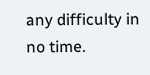any difficulty in no time.